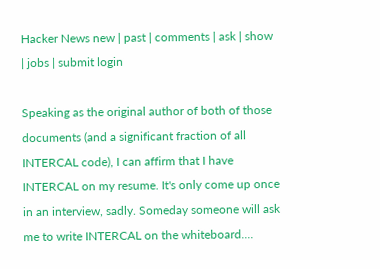Hacker News new | past | comments | ask | show | jobs | submit login

Speaking as the original author of both of those documents (and a significant fraction of all INTERCAL code), I can affirm that I have INTERCAL on my resume. It's only come up once in an interview, sadly. Someday someone will ask me to write INTERCAL on the whiteboard....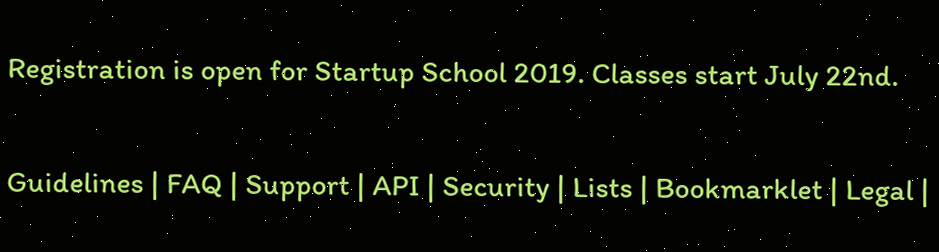Registration is open for Startup School 2019. Classes start July 22nd.

Guidelines | FAQ | Support | API | Security | Lists | Bookmarklet | Legal |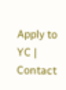Apply to YC | Contact